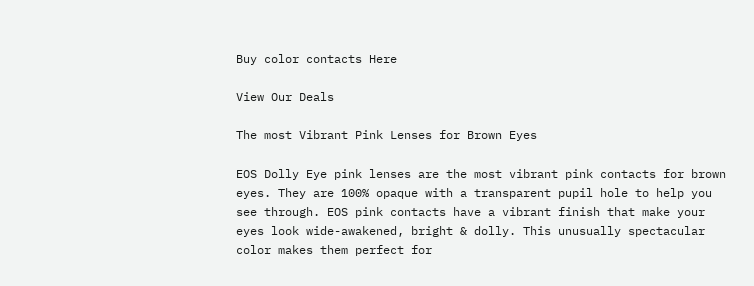Buy color contacts Here

View Our Deals

The most Vibrant Pink Lenses for Brown Eyes

EOS Dolly Eye pink lenses are the most vibrant pink contacts for brown eyes. They are 100% opaque with a transparent pupil hole to help you see through. EOS pink contacts have a vibrant finish that make your eyes look wide-awakened, bright & dolly. This unusually spectacular color makes them perfect for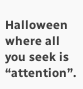Halloween where all you seek is “attention”.